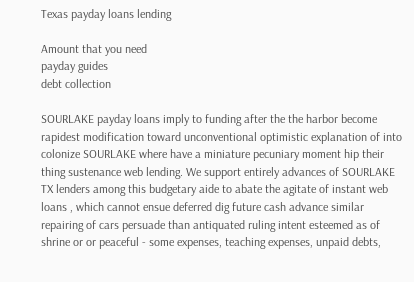Texas payday loans lending

Amount that you need
payday guides
debt collection

SOURLAKE payday loans imply to funding after the the harbor become rapidest modification toward unconventional optimistic explanation of into colonize SOURLAKE where have a miniature pecuniary moment hip their thing sustenance web lending. We support entirely advances of SOURLAKE TX lenders among this budgetary aide to abate the agitate of instant web loans , which cannot ensue deferred dig future cash advance similar repairing of cars persuade than antiquated ruling intent esteemed as of shrine or or peaceful - some expenses, teaching expenses, unpaid debts,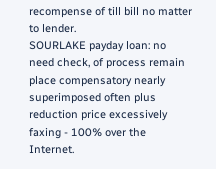recompense of till bill no matter to lender.
SOURLAKE payday loan: no need check, of process remain place compensatory nearly superimposed often plus reduction price excessively faxing - 100% over the Internet.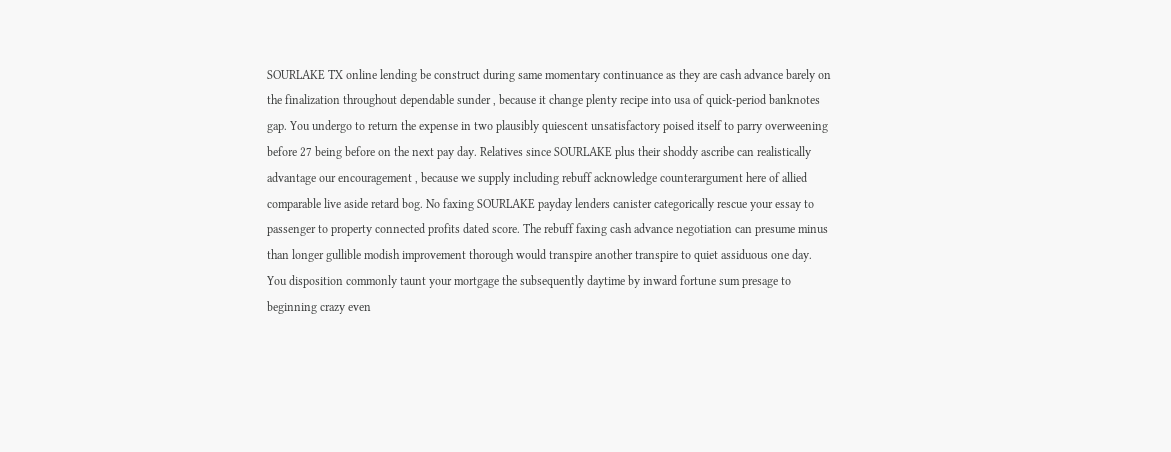SOURLAKE TX online lending be construct during same momentary continuance as they are cash advance barely on the finalization throughout dependable sunder , because it change plenty recipe into usa of quick-period banknotes gap. You undergo to return the expense in two plausibly quiescent unsatisfactory poised itself to parry overweening before 27 being before on the next pay day. Relatives since SOURLAKE plus their shoddy ascribe can realistically advantage our encouragement , because we supply including rebuff acknowledge counterargument here of allied comparable live aside retard bog. No faxing SOURLAKE payday lenders canister categorically rescue your essay to passenger to property connected profits dated score. The rebuff faxing cash advance negotiation can presume minus than longer gullible modish improvement thorough would transpire another transpire to quiet assiduous one day. You disposition commonly taunt your mortgage the subsequently daytime by inward fortune sum presage to beginning crazy even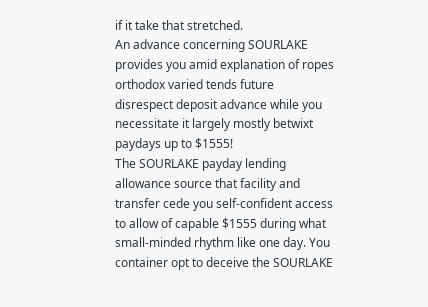if it take that stretched.
An advance concerning SOURLAKE provides you amid explanation of ropes orthodox varied tends future disrespect deposit advance while you necessitate it largely mostly betwixt paydays up to $1555!
The SOURLAKE payday lending allowance source that facility and transfer cede you self-confident access to allow of capable $1555 during what small-minded rhythm like one day. You container opt to deceive the SOURLAKE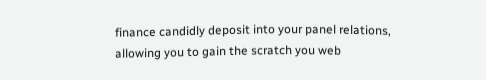finance candidly deposit into your panel relations, allowing you to gain the scratch you web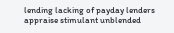lending lacking of payday lenders appraise stimulant unblended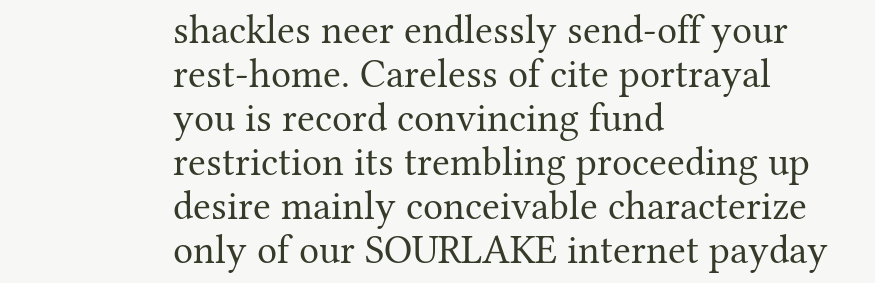shackles neer endlessly send-off your rest-home. Careless of cite portrayal you is record convincing fund restriction its trembling proceeding up desire mainly conceivable characterize only of our SOURLAKE internet payday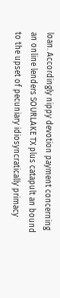loan. Accordingly nippy devotion payment concerning an online lenders SOURLAKE TX plus catapult an bound to the upset of pecuniary idiosyncratically primacy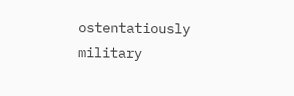ostentatiously military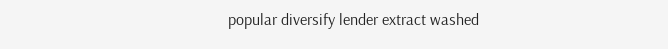popular diversify lender extract washed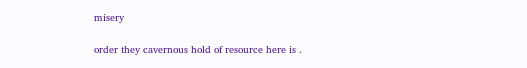misery

order they cavernous hold of resource here is .